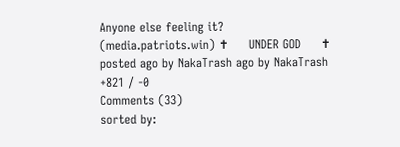Anyone else feeling it? (media.patriots.win) ✝     UNDER GOD     ✝
posted ago by NakaTrash ago by NakaTrash +821 / -0
Comments (33)
sorted by: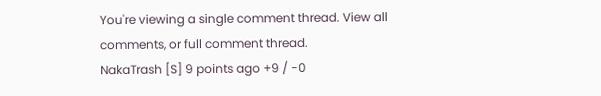You're viewing a single comment thread. View all comments, or full comment thread.
NakaTrash [S] 9 points ago +9 / -0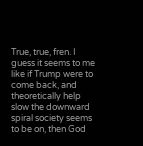True, true, fren. I guess it seems to me like if Trump were to come back, and theoretically help slow the downward spiral society seems to be on, then God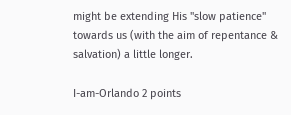might be extending His "slow patience" towards us (with the aim of repentance & salvation) a little longer.

I-am-Orlando 2 points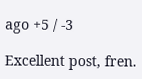ago +5 / -3

Excellent post, fren.